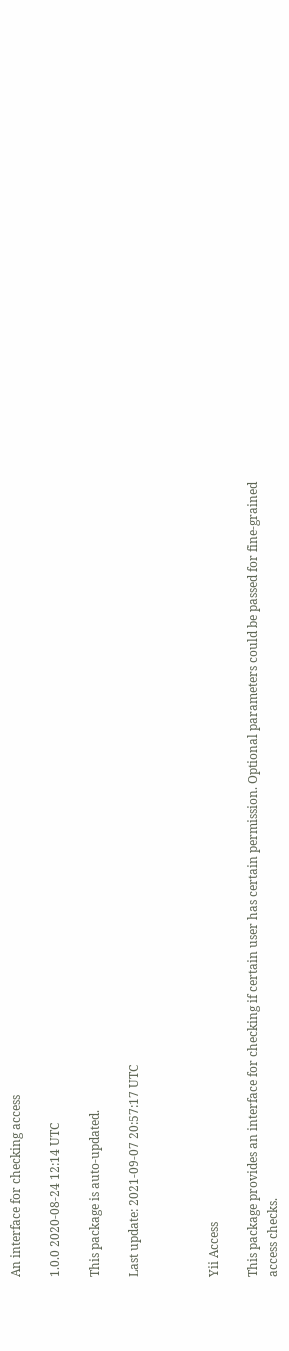An interface for checking access

1.0.0 2020-08-24 12:14 UTC

This package is auto-updated.

Last update: 2021-09-07 20:57:17 UTC



Yii Access

This package provides an interface for checking if certain user has certain permission. Optional parameters could be passed for fine-grained access checks.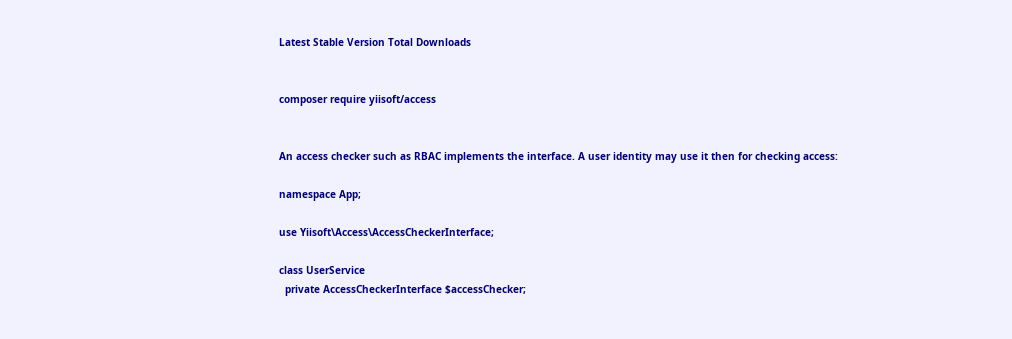Latest Stable Version Total Downloads


composer require yiisoft/access


An access checker such as RBAC implements the interface. A user identity may use it then for checking access:

namespace App;

use Yiisoft\Access\AccessCheckerInterface;

class UserService
  private AccessCheckerInterface $accessChecker;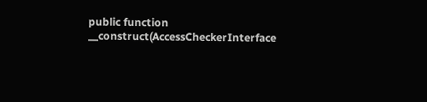public function __construct(AccessCheckerInterface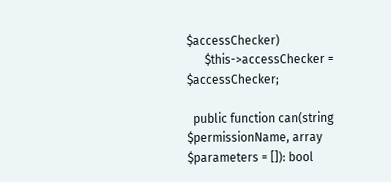$accessChecker)
      $this->accessChecker = $accessChecker;

  public function can(string $permissionName, array $parameters = []): bool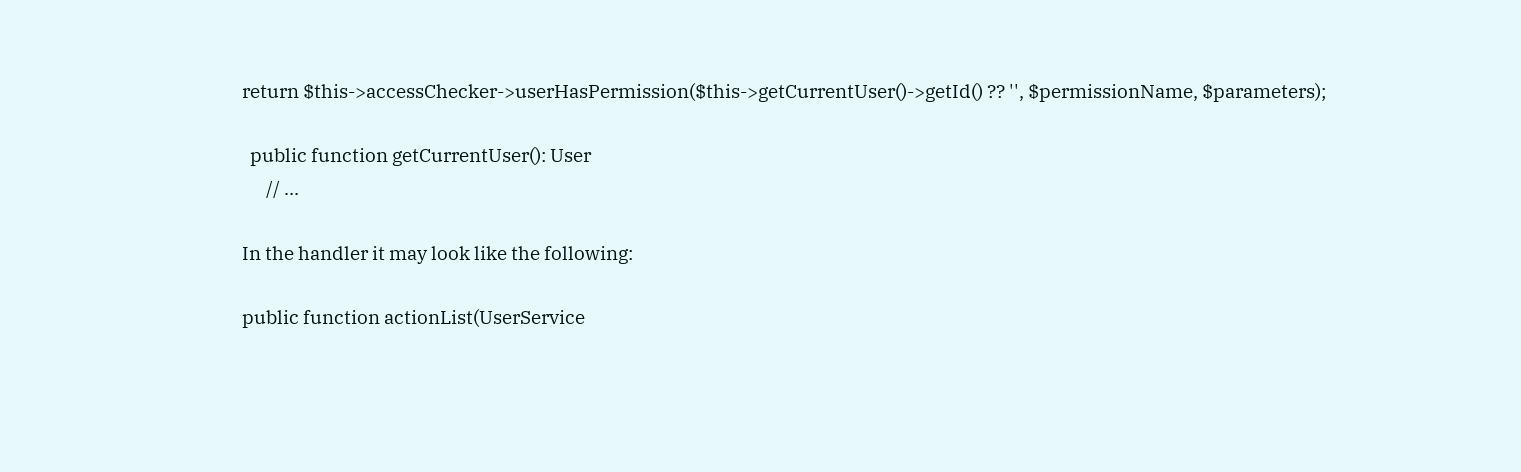return $this->accessChecker->userHasPermission($this->getCurrentUser()->getId() ?? '', $permissionName, $parameters);

  public function getCurrentUser(): User
      // ...

In the handler it may look like the following:

public function actionList(UserService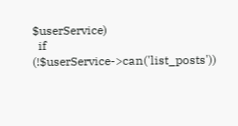$userService)
  if (!$userService->can('list_posts'))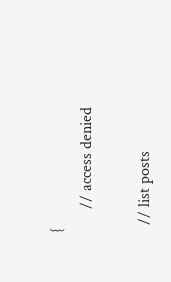{
      // access denied

  // list posts